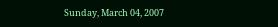Sunday, March 04, 2007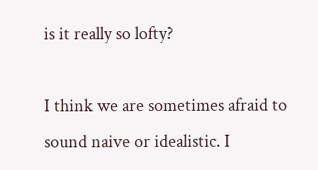is it really so lofty?

I think we are sometimes afraid to sound naive or idealistic. I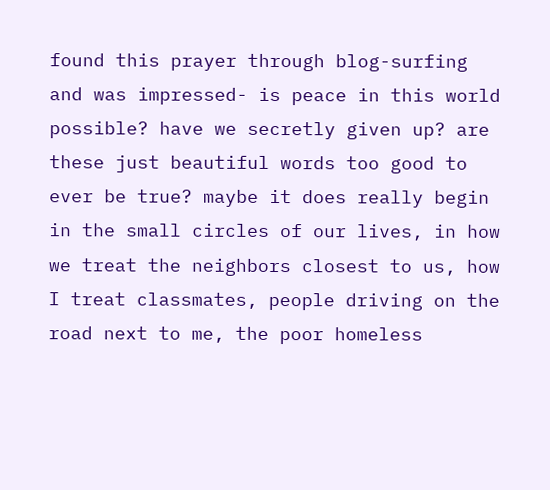found this prayer through blog-surfing and was impressed- is peace in this world possible? have we secretly given up? are these just beautiful words too good to ever be true? maybe it does really begin in the small circles of our lives, in how we treat the neighbors closest to us, how I treat classmates, people driving on the road next to me, the poor homeless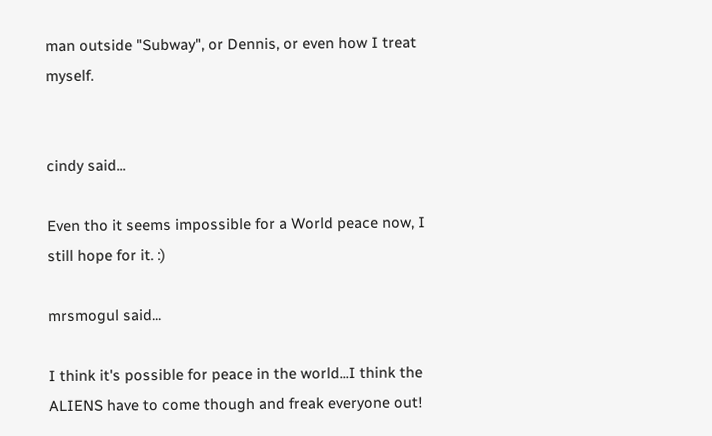man outside "Subway", or Dennis, or even how I treat myself.


cindy said...

Even tho it seems impossible for a World peace now, I still hope for it. :)

mrsmogul said...

I think it's possible for peace in the world...I think the ALIENS have to come though and freak everyone out!